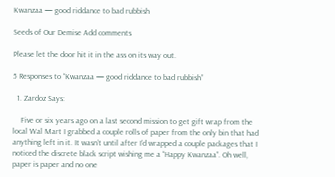Kwanzaa — good riddance to bad rubbish

Seeds of Our Demise Add comments

Please let the door hit it in the ass on its way out.

5 Responses to “Kwanzaa — good riddance to bad rubbish”

  1. Zardoz Says:

    Five or six years ago on a last second mission to get gift wrap from the local Wal Mart I grabbed a couple rolls of paper from the only bin that had anything left in it. It wasn’t until after I’d wrapped a couple packages that I noticed the discrete black script wishing me a “Happy Kwanzaa”. Oh well, paper is paper and no one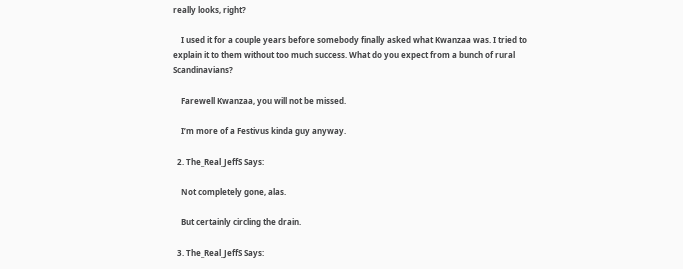really looks, right?

    I used it for a couple years before somebody finally asked what Kwanzaa was. I tried to explain it to them without too much success. What do you expect from a bunch of rural Scandinavians?

    Farewell Kwanzaa, you will not be missed.

    I’m more of a Festivus kinda guy anyway.

  2. The_Real_JeffS Says:

    Not completely gone, alas.

    But certainly circling the drain.

  3. The_Real_JeffS Says: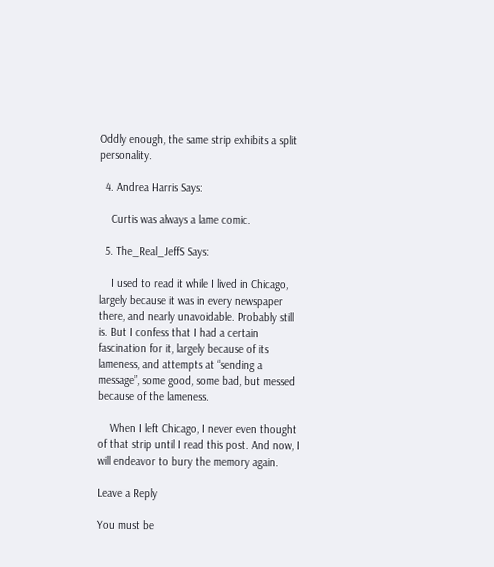Oddly enough, the same strip exhibits a split personality.

  4. Andrea Harris Says:

    Curtis was always a lame comic.

  5. The_Real_JeffS Says:

    I used to read it while I lived in Chicago, largely because it was in every newspaper there, and nearly unavoidable. Probably still is. But I confess that I had a certain fascination for it, largely because of its lameness, and attempts at “sending a message”, some good, some bad, but messed because of the lameness.

    When I left Chicago, I never even thought of that strip until I read this post. And now, I will endeavor to bury the memory again.

Leave a Reply

You must be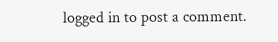logged in to post a comment.